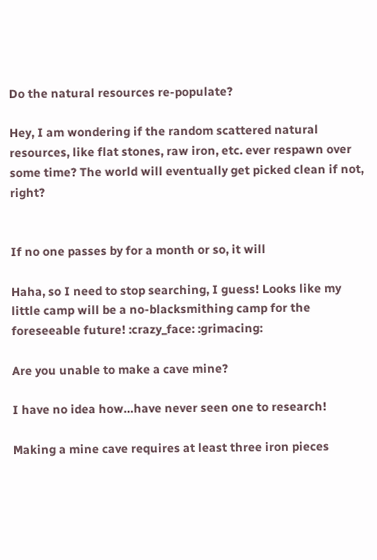Do the natural resources re-populate?

Hey, I am wondering if the random scattered natural resources, like flat stones, raw iron, etc. ever respawn over some time? The world will eventually get picked clean if not, right?


If no one passes by for a month or so, it will

Haha, so I need to stop searching, I guess! Looks like my little camp will be a no-blacksmithing camp for the foreseeable future! :crazy_face: :grimacing:

Are you unable to make a cave mine?

I have no idea how…have never seen one to research!

Making a mine cave requires at least three iron pieces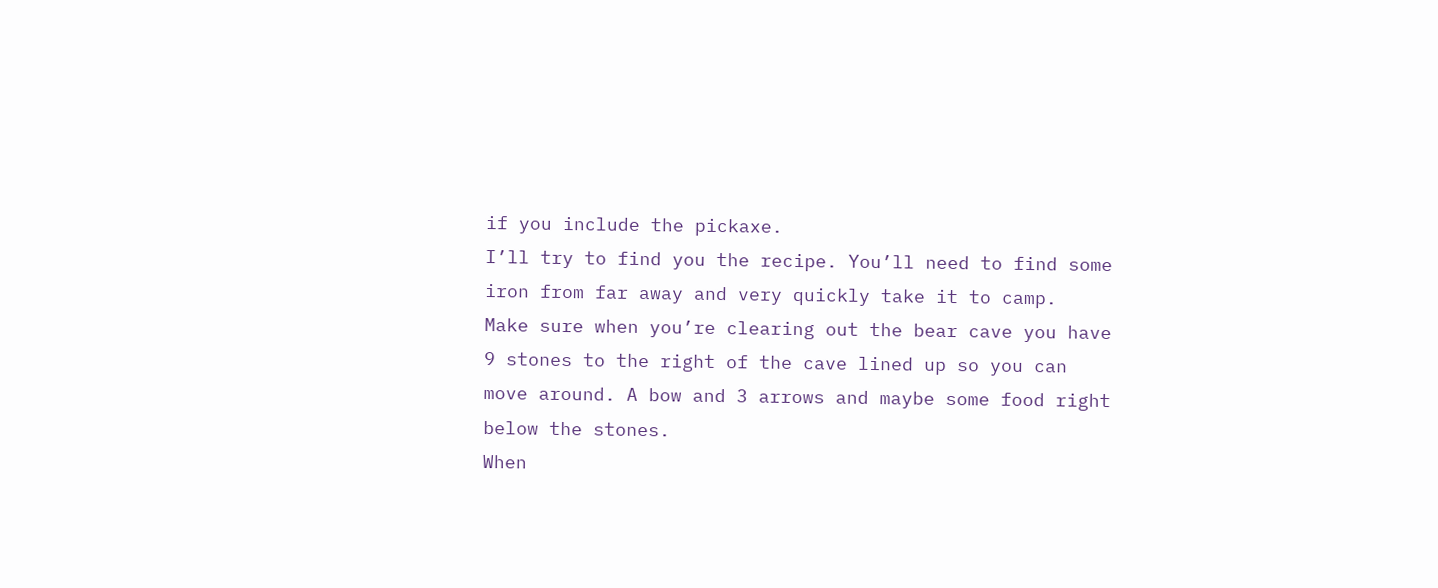if you include the pickaxe.
I’ll try to find you the recipe. You’ll need to find some iron from far away and very quickly take it to camp.
Make sure when you’re clearing out the bear cave you have 9 stones to the right of the cave lined up so you can move around. A bow and 3 arrows and maybe some food right below the stones.
When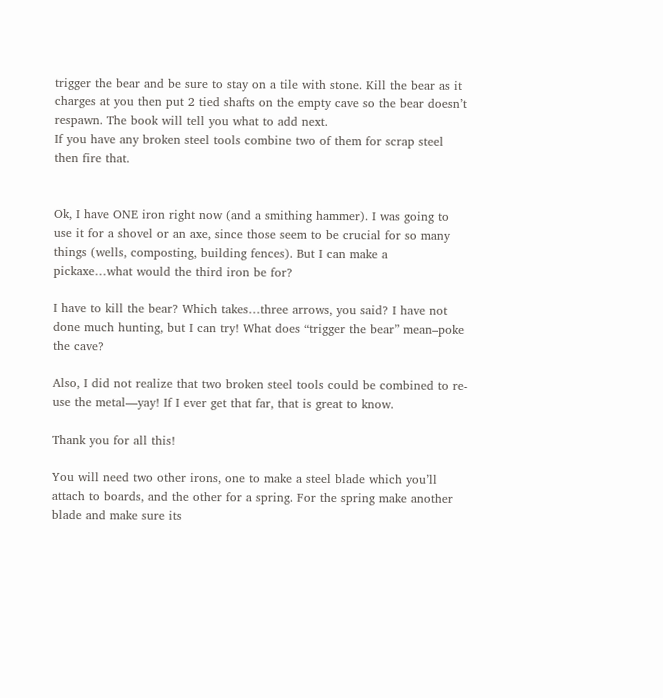trigger the bear and be sure to stay on a tile with stone. Kill the bear as it charges at you then put 2 tied shafts on the empty cave so the bear doesn’t respawn. The book will tell you what to add next.
If you have any broken steel tools combine two of them for scrap steel then fire that.


Ok, I have ONE iron right now (and a smithing hammer). I was going to use it for a shovel or an axe, since those seem to be crucial for so many things (wells, composting, building fences). But I can make a pickaxe…what would the third iron be for?

I have to kill the bear? Which takes…three arrows, you said? I have not done much hunting, but I can try! What does “trigger the bear” mean–poke the cave?

Also, I did not realize that two broken steel tools could be combined to re-use the metal—yay! If I ever get that far, that is great to know.

Thank you for all this!

You will need two other irons, one to make a steel blade which you’ll attach to boards, and the other for a spring. For the spring make another blade and make sure its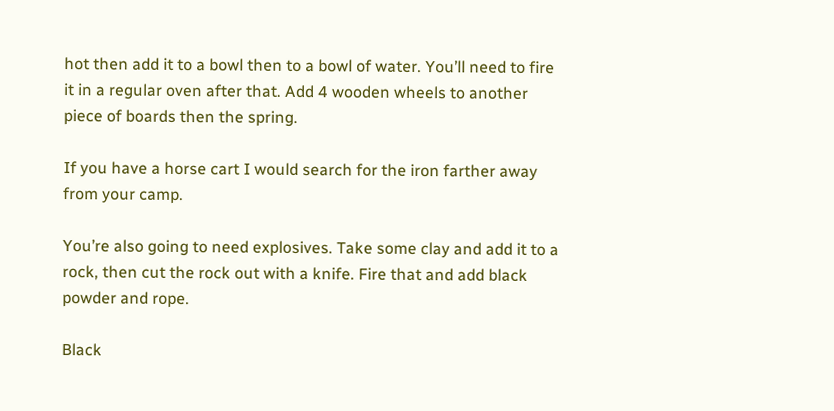hot then add it to a bowl then to a bowl of water. You’ll need to fire it in a regular oven after that. Add 4 wooden wheels to another piece of boards then the spring.

If you have a horse cart I would search for the iron farther away from your camp.

You’re also going to need explosives. Take some clay and add it to a rock, then cut the rock out with a knife. Fire that and add black powder and rope.

Black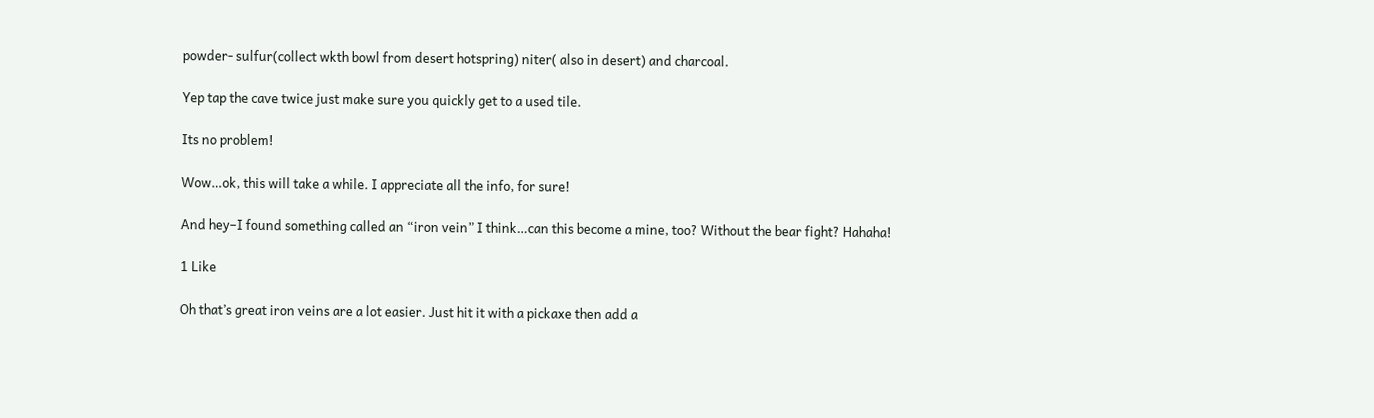powder- sulfur(collect wkth bowl from desert hotspring) niter( also in desert) and charcoal.

Yep tap the cave twice just make sure you quickly get to a used tile.

Its no problem!

Wow…ok, this will take a while. I appreciate all the info, for sure!

And hey–I found something called an “iron vein” I think…can this become a mine, too? Without the bear fight? Hahaha!

1 Like

Oh that’s great iron veins are a lot easier. Just hit it with a pickaxe then add a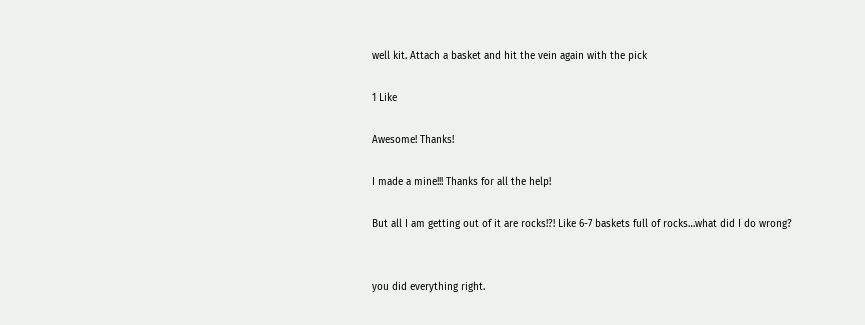well kit. Attach a basket and hit the vein again with the pick

1 Like

Awesome! Thanks!

I made a mine!!! Thanks for all the help!

But all I am getting out of it are rocks!?! Like 6-7 baskets full of rocks…what did I do wrong?


you did everything right.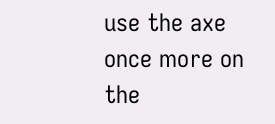use the axe once more on the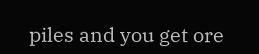piles and you get ore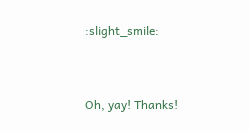:slight_smile:


Oh, yay! Thanks!